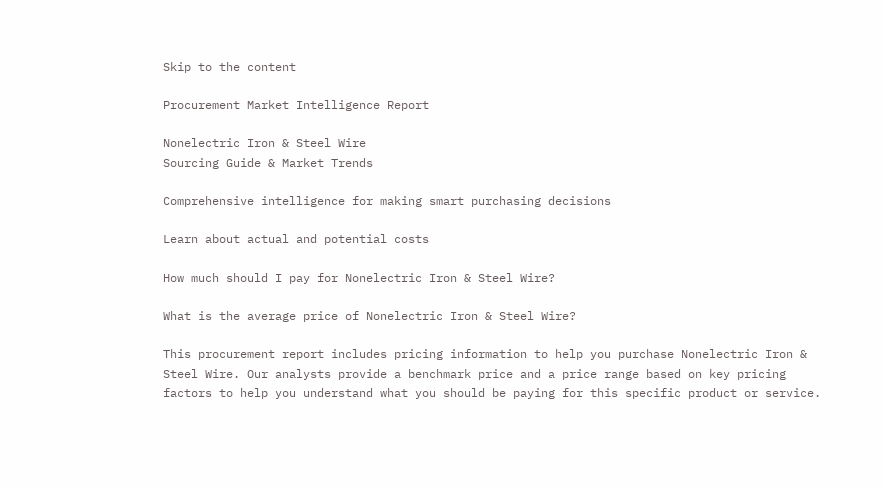Skip to the content

Procurement Market Intelligence Report

Nonelectric Iron & Steel Wire
Sourcing Guide & Market Trends

Comprehensive intelligence for making smart purchasing decisions

Learn about actual and potential costs

How much should I pay for Nonelectric Iron & Steel Wire?

What is the average price of Nonelectric Iron & Steel Wire?

This procurement report includes pricing information to help you purchase Nonelectric Iron & Steel Wire. Our analysts provide a benchmark price and a price range based on key pricing factors to help you understand what you should be paying for this specific product or service.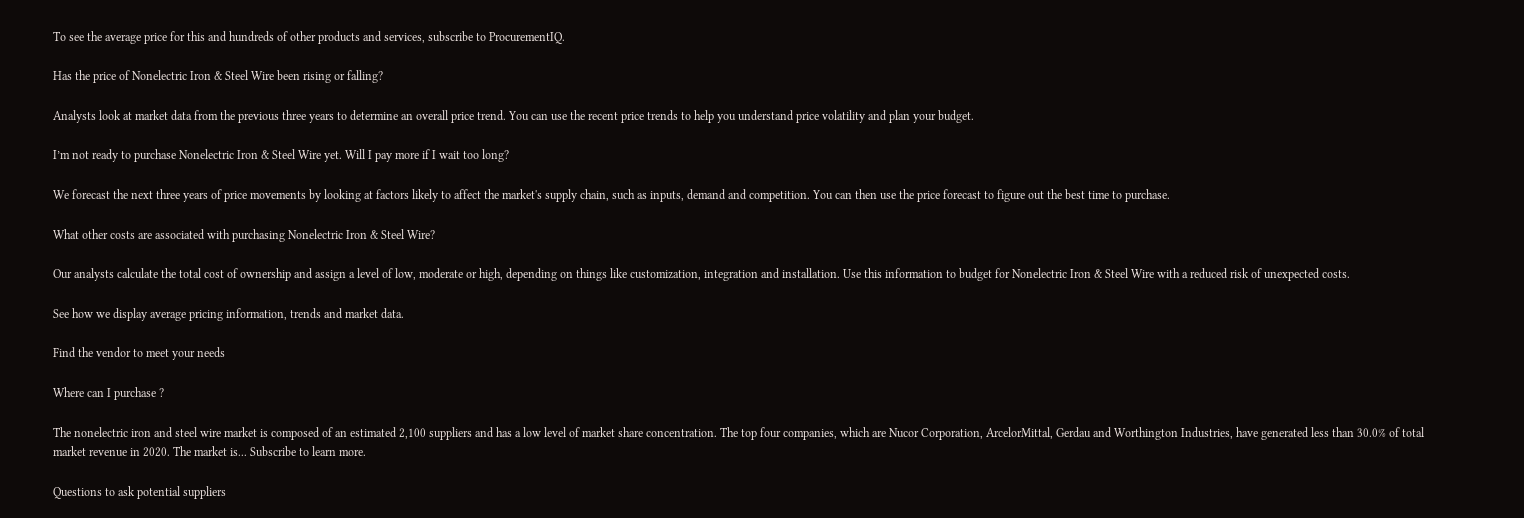To see the average price for this and hundreds of other products and services, subscribe to ProcurementIQ.

Has the price of Nonelectric Iron & Steel Wire been rising or falling?

Analysts look at market data from the previous three years to determine an overall price trend. You can use the recent price trends to help you understand price volatility and plan your budget.

I’m not ready to purchase Nonelectric Iron & Steel Wire yet. Will I pay more if I wait too long?

We forecast the next three years of price movements by looking at factors likely to affect the market's supply chain, such as inputs, demand and competition. You can then use the price forecast to figure out the best time to purchase.

What other costs are associated with purchasing Nonelectric Iron & Steel Wire?

Our analysts calculate the total cost of ownership and assign a level of low, moderate or high, depending on things like customization, integration and installation. Use this information to budget for Nonelectric Iron & Steel Wire with a reduced risk of unexpected costs.

See how we display average pricing information, trends and market data.

Find the vendor to meet your needs

Where can I purchase ?

The nonelectric iron and steel wire market is composed of an estimated 2,100 suppliers and has a low level of market share concentration. The top four companies, which are Nucor Corporation, ArcelorMittal, Gerdau and Worthington Industries, have generated less than 30.0% of total market revenue in 2020. The market is... Subscribe to learn more.

Questions to ask potential suppliers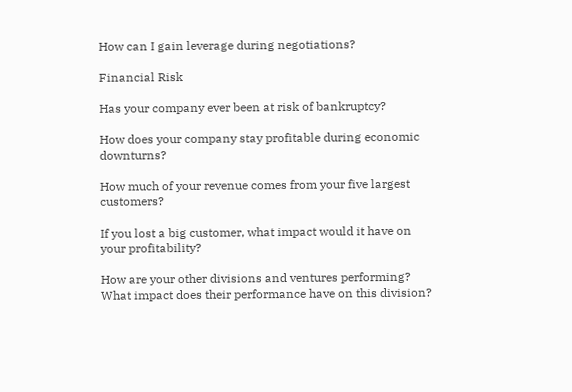How can I gain leverage during negotiations?

Financial Risk

Has your company ever been at risk of bankruptcy?

How does your company stay profitable during economic downturns?

How much of your revenue comes from your five largest customers?

If you lost a big customer, what impact would it have on your profitability?

How are your other divisions and ventures performing? What impact does their performance have on this division?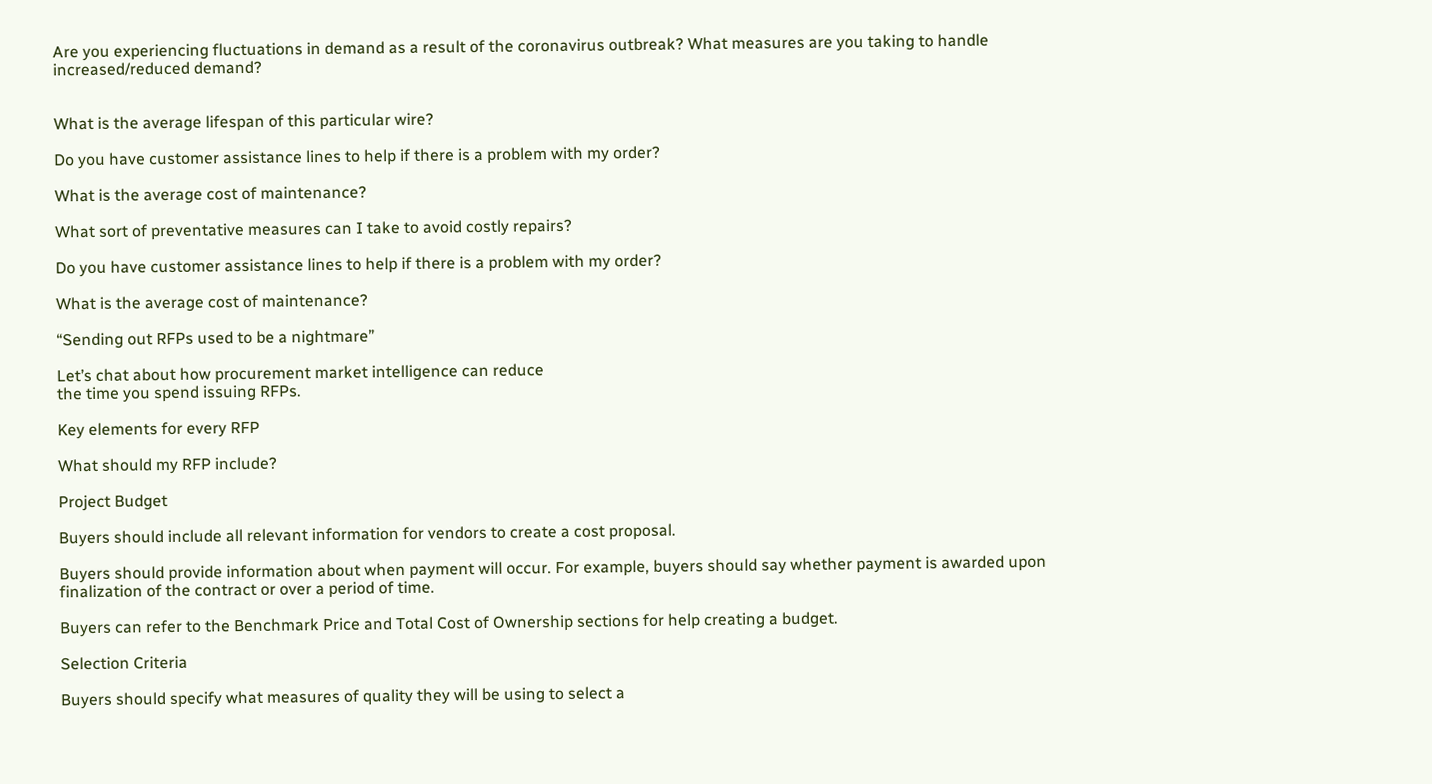Are you experiencing fluctuations in demand as a result of the coronavirus outbreak? What measures are you taking to handle increased/reduced demand?


What is the average lifespan of this particular wire?

Do you have customer assistance lines to help if there is a problem with my order?

What is the average cost of maintenance?

What sort of preventative measures can I take to avoid costly repairs?

Do you have customer assistance lines to help if there is a problem with my order?

What is the average cost of maintenance?

“Sending out RFPs used to be a nightmare”

Let’s chat about how procurement market intelligence can reduce
the time you spend issuing RFPs.

Key elements for every RFP

What should my RFP include?

Project Budget

Buyers should include all relevant information for vendors to create a cost proposal.

Buyers should provide information about when payment will occur. For example, buyers should say whether payment is awarded upon finalization of the contract or over a period of time.

Buyers can refer to the Benchmark Price and Total Cost of Ownership sections for help creating a budget.

Selection Criteria

Buyers should specify what measures of quality they will be using to select a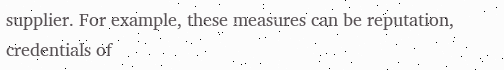supplier. For example, these measures can be reputation, credentials of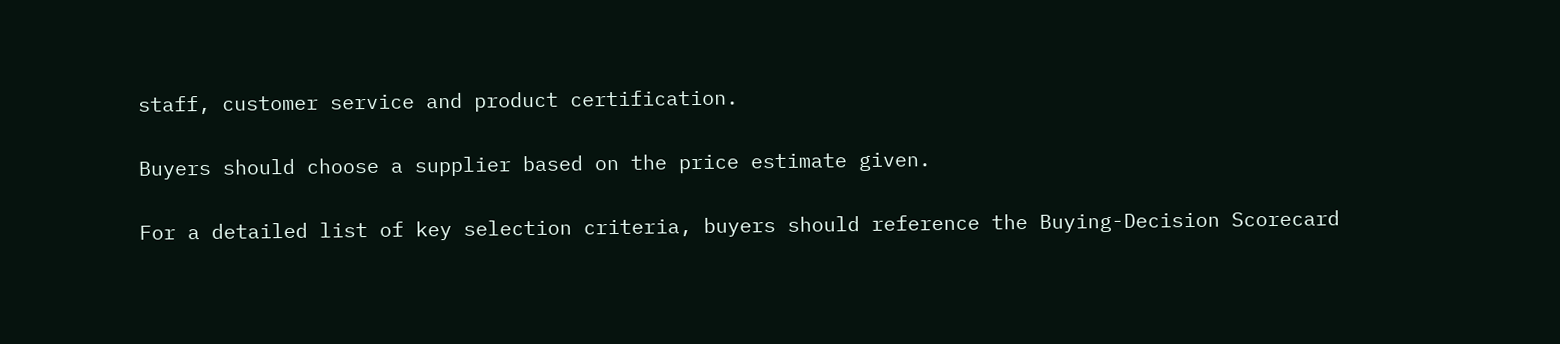staff, customer service and product certification.

Buyers should choose a supplier based on the price estimate given.

For a detailed list of key selection criteria, buyers should reference the Buying-Decision Scorecard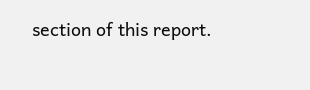section of this report.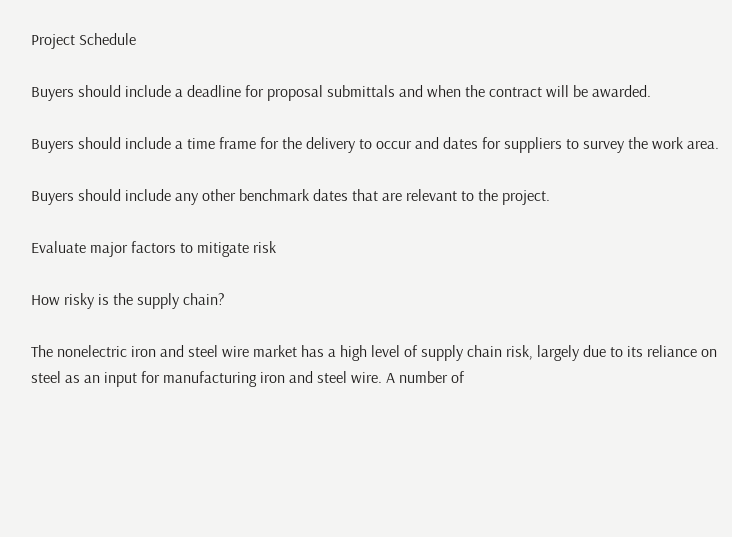Project Schedule

Buyers should include a deadline for proposal submittals and when the contract will be awarded.

Buyers should include a time frame for the delivery to occur and dates for suppliers to survey the work area.

Buyers should include any other benchmark dates that are relevant to the project.

Evaluate major factors to mitigate risk

How risky is the supply chain?

The nonelectric iron and steel wire market has a high level of supply chain risk, largely due to its reliance on steel as an input for manufacturing iron and steel wire. A number of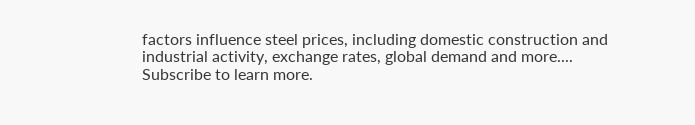factors influence steel prices, including domestic construction and industrial activity, exchange rates, global demand and more.... Subscribe to learn more.